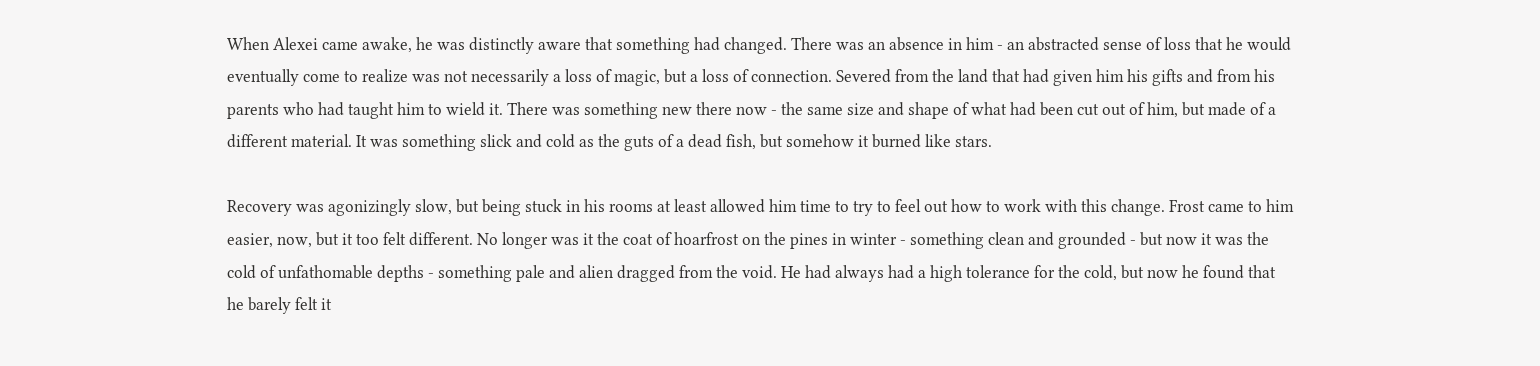When Alexei came awake, he was distinctly aware that something had changed. There was an absence in him - an abstracted sense of loss that he would eventually come to realize was not necessarily a loss of magic, but a loss of connection. Severed from the land that had given him his gifts and from his parents who had taught him to wield it. There was something new there now - the same size and shape of what had been cut out of him, but made of a different material. It was something slick and cold as the guts of a dead fish, but somehow it burned like stars.

Recovery was agonizingly slow, but being stuck in his rooms at least allowed him time to try to feel out how to work with this change. Frost came to him easier, now, but it too felt different. No longer was it the coat of hoarfrost on the pines in winter - something clean and grounded - but now it was the cold of unfathomable depths - something pale and alien dragged from the void. He had always had a high tolerance for the cold, but now he found that he barely felt it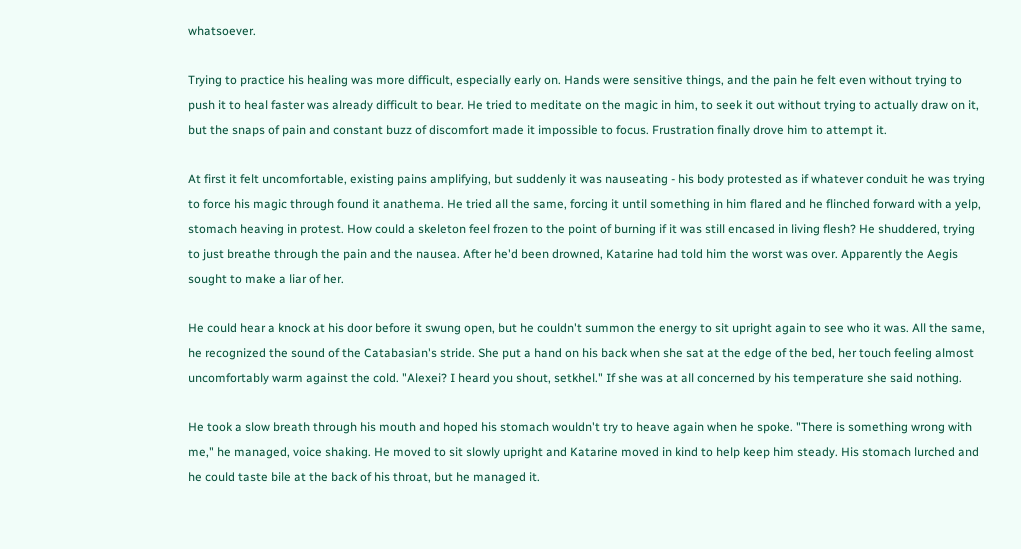whatsoever.

Trying to practice his healing was more difficult, especially early on. Hands were sensitive things, and the pain he felt even without trying to push it to heal faster was already difficult to bear. He tried to meditate on the magic in him, to seek it out without trying to actually draw on it, but the snaps of pain and constant buzz of discomfort made it impossible to focus. Frustration finally drove him to attempt it.

At first it felt uncomfortable, existing pains amplifying, but suddenly it was nauseating - his body protested as if whatever conduit he was trying to force his magic through found it anathema. He tried all the same, forcing it until something in him flared and he flinched forward with a yelp, stomach heaving in protest. How could a skeleton feel frozen to the point of burning if it was still encased in living flesh? He shuddered, trying to just breathe through the pain and the nausea. After he'd been drowned, Katarine had told him the worst was over. Apparently the Aegis sought to make a liar of her.

He could hear a knock at his door before it swung open, but he couldn't summon the energy to sit upright again to see who it was. All the same, he recognized the sound of the Catabasian's stride. She put a hand on his back when she sat at the edge of the bed, her touch feeling almost uncomfortably warm against the cold. "Alexei? I heard you shout, setkhel." If she was at all concerned by his temperature she said nothing.

He took a slow breath through his mouth and hoped his stomach wouldn't try to heave again when he spoke. "There is something wrong with me," he managed, voice shaking. He moved to sit slowly upright and Katarine moved in kind to help keep him steady. His stomach lurched and he could taste bile at the back of his throat, but he managed it.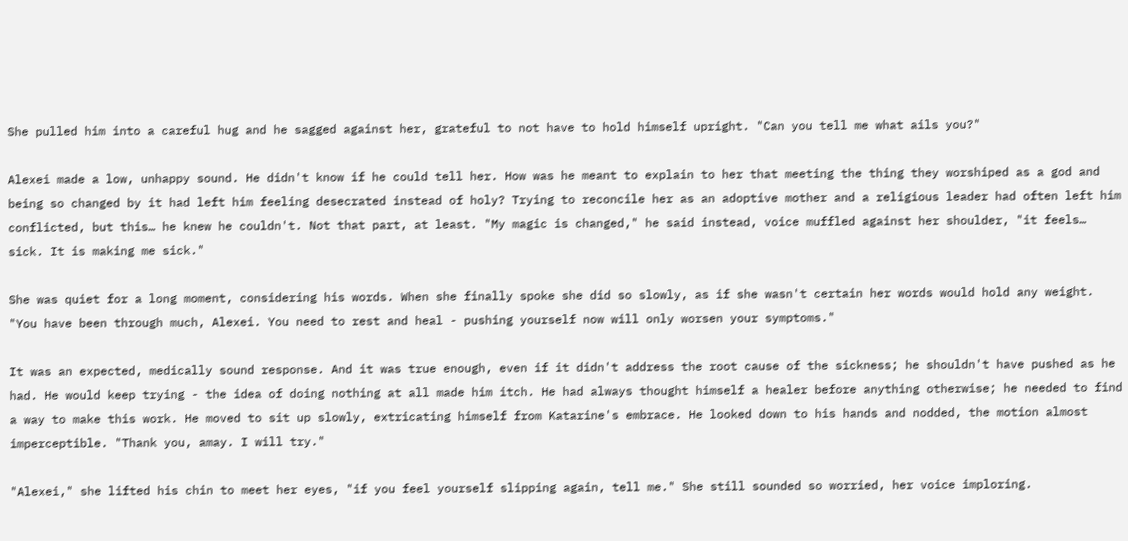She pulled him into a careful hug and he sagged against her, grateful to not have to hold himself upright. "Can you tell me what ails you?"

Alexei made a low, unhappy sound. He didn't know if he could tell her. How was he meant to explain to her that meeting the thing they worshiped as a god and being so changed by it had left him feeling desecrated instead of holy? Trying to reconcile her as an adoptive mother and a religious leader had often left him conflicted, but this… he knew he couldn't. Not that part, at least. "My magic is changed," he said instead, voice muffled against her shoulder, "it feels… sick. It is making me sick."

She was quiet for a long moment, considering his words. When she finally spoke she did so slowly, as if she wasn't certain her words would hold any weight. "You have been through much, Alexei. You need to rest and heal - pushing yourself now will only worsen your symptoms."

It was an expected, medically sound response. And it was true enough, even if it didn't address the root cause of the sickness; he shouldn't have pushed as he had. He would keep trying - the idea of doing nothing at all made him itch. He had always thought himself a healer before anything otherwise; he needed to find a way to make this work. He moved to sit up slowly, extricating himself from Katarine's embrace. He looked down to his hands and nodded, the motion almost imperceptible. "Thank you, amay. I will try."

"Alexei," she lifted his chin to meet her eyes, "if you feel yourself slipping again, tell me." She still sounded so worried, her voice imploring.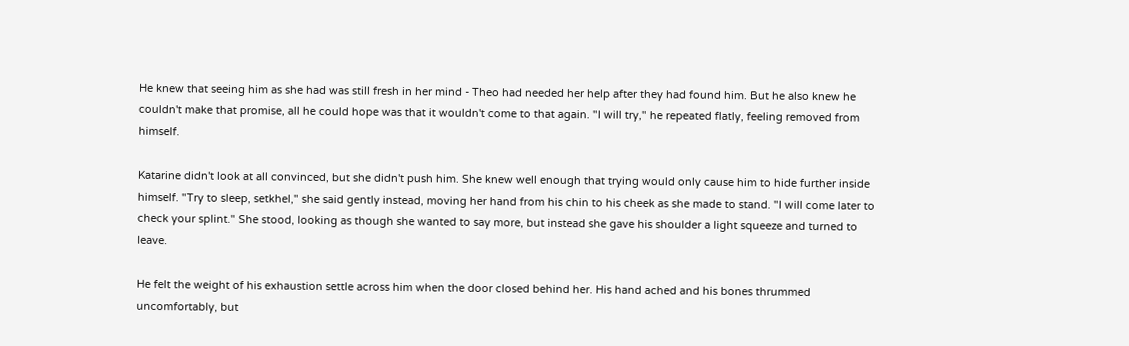He knew that seeing him as she had was still fresh in her mind - Theo had needed her help after they had found him. But he also knew he couldn't make that promise, all he could hope was that it wouldn't come to that again. "I will try," he repeated flatly, feeling removed from himself.

Katarine didn't look at all convinced, but she didn't push him. She knew well enough that trying would only cause him to hide further inside himself. "Try to sleep, setkhel," she said gently instead, moving her hand from his chin to his cheek as she made to stand. "I will come later to check your splint." She stood, looking as though she wanted to say more, but instead she gave his shoulder a light squeeze and turned to leave.

He felt the weight of his exhaustion settle across him when the door closed behind her. His hand ached and his bones thrummed uncomfortably, but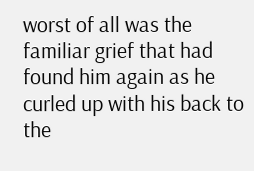worst of all was the familiar grief that had found him again as he curled up with his back to the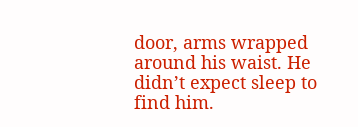door, arms wrapped around his waist. He didn’t expect sleep to find him.